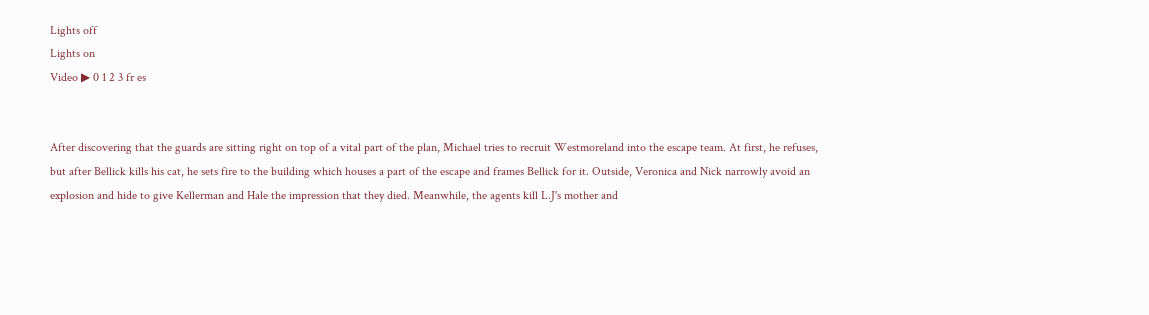Lights off
Lights on
Video ▶ 0 1 2 3 fr es


After discovering that the guards are sitting right on top of a vital part of the plan, Michael tries to recruit Westmoreland into the escape team. At first, he refuses, but after Bellick kills his cat, he sets fire to the building which houses a part of the escape and frames Bellick for it. Outside, Veronica and Nick narrowly avoid an explosion and hide to give Kellerman and Hale the impression that they died. Meanwhile, the agents kill L.J's mother and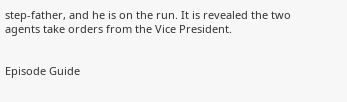step-father, and he is on the run. It is revealed the two agents take orders from the Vice President.


Episode Guide